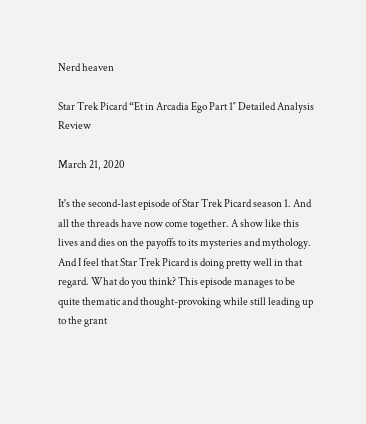Nerd heaven

Star Trek Picard “Et in Arcadia Ego Part 1″ Detailed Analysis Review

March 21, 2020

It's the second-last episode of Star Trek Picard season 1. And all the threads have now come together. A show like this lives and dies on the payoffs to its mysteries and mythology. And I feel that Star Trek Picard is doing pretty well in that regard. What do you think? This episode manages to be quite thematic and thought-provoking while still leading up to the grant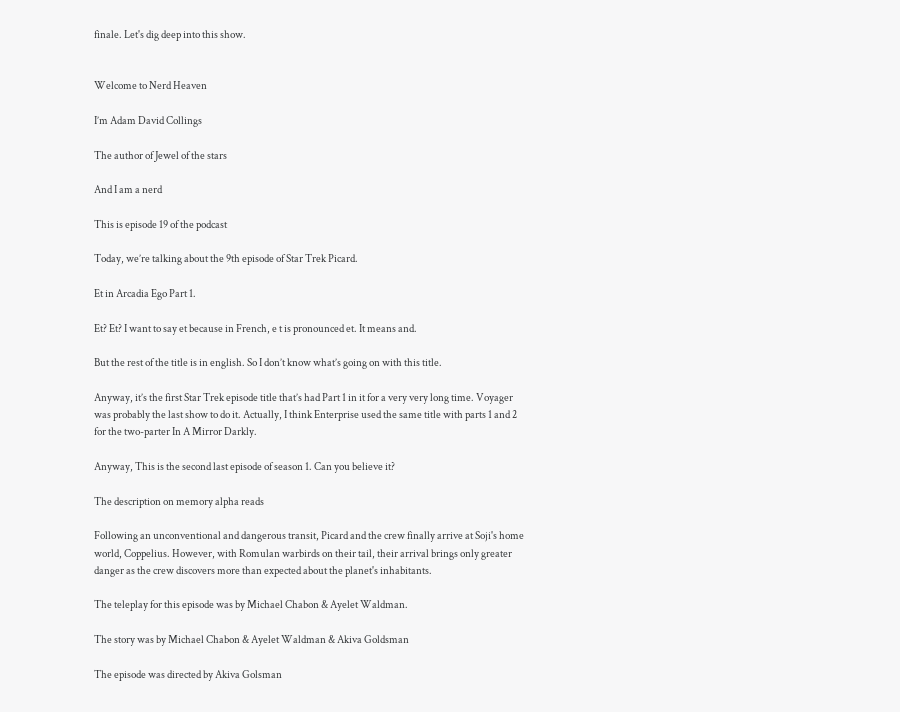finale. Let's dig deep into this show.


Welcome to Nerd Heaven

I’m Adam David Collings

The author of Jewel of the stars

And I am a nerd

This is episode 19 of the podcast

Today, we’re talking about the 9th episode of Star Trek Picard.

Et in Arcadia Ego Part 1.

Et? Et? I want to say et because in French, e t is pronounced et. It means and.

But the rest of the title is in english. So I don’t know what’s going on with this title.

Anyway, it’s the first Star Trek episode title that’s had Part 1 in it for a very very long time. Voyager was probably the last show to do it. Actually, I think Enterprise used the same title with parts 1 and 2 for the two-parter In A Mirror Darkly.

Anyway, This is the second last episode of season 1. Can you believe it?

The description on memory alpha reads

Following an unconventional and dangerous transit, Picard and the crew finally arrive at Soji's home world, Coppelius. However, with Romulan warbirds on their tail, their arrival brings only greater danger as the crew discovers more than expected about the planet's inhabitants.

The teleplay for this episode was by Michael Chabon & Ayelet Waldman.

The story was by Michael Chabon & Ayelet Waldman & Akiva Goldsman

The episode was directed by Akiva Golsman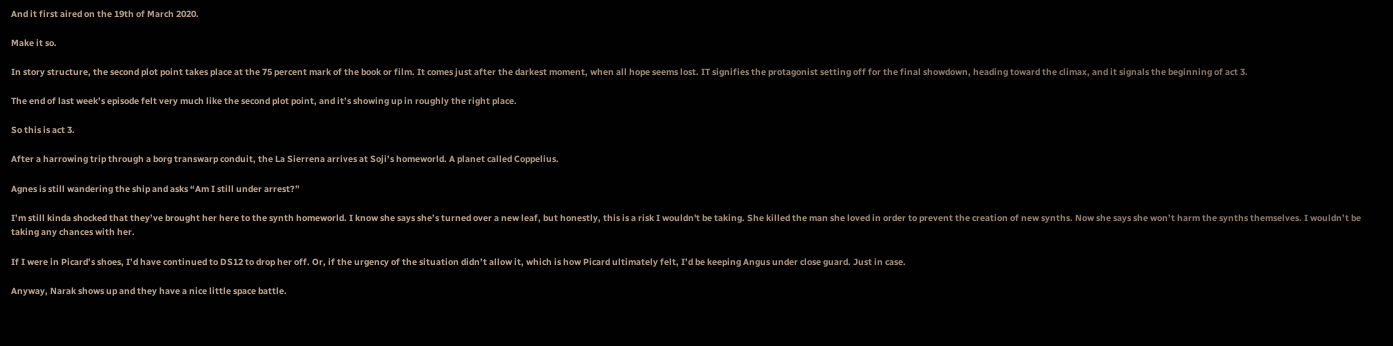And it first aired on the 19th of March 2020.

Make it so.

In story structure, the second plot point takes place at the 75 percent mark of the book or film. It comes just after the darkest moment, when all hope seems lost. IT signifies the protagonist setting off for the final showdown, heading toward the climax, and it signals the beginning of act 3.

The end of last week’s episode felt very much like the second plot point, and it’s showing up in roughly the right place.

So this is act 3.

After a harrowing trip through a borg transwarp conduit, the La Sierrena arrives at Soji’s homeworld. A planet called Coppelius.

Agnes is still wandering the ship and asks “Am I still under arrest?”

I’m still kinda shocked that they’ve brought her here to the synth homeworld. I know she says she’s turned over a new leaf, but honestly, this is a risk I wouldn't be taking. She killed the man she loved in order to prevent the creation of new synths. Now she says she won’t harm the synths themselves. I wouldn’t be taking any chances with her.

If I were in Picard’s shoes, I’d have continued to DS12 to drop her off. Or, if the urgency of the situation didn’t allow it, which is how Picard ultimately felt, I’d be keeping Angus under close guard. Just in case.

Anyway, Narak shows up and they have a nice little space battle.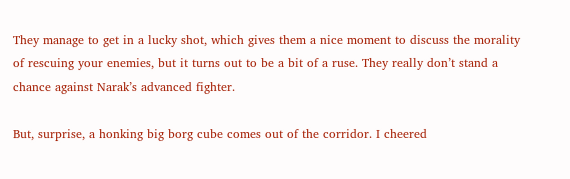They manage to get in a lucky shot, which gives them a nice moment to discuss the morality of rescuing your enemies, but it turns out to be a bit of a ruse. They really don’t stand a chance against Narak’s advanced fighter.

But, surprise, a honking big borg cube comes out of the corridor. I cheered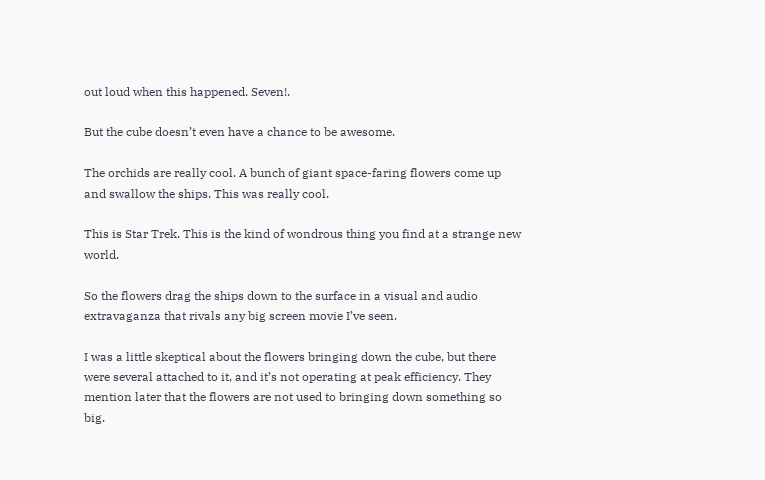out loud when this happened. Seven!.

But the cube doesn’t even have a chance to be awesome.

The orchids are really cool. A bunch of giant space-faring flowers come up and swallow the ships. This was really cool.

This is Star Trek. This is the kind of wondrous thing you find at a strange new world.

So the flowers drag the ships down to the surface in a visual and audio extravaganza that rivals any big screen movie I’ve seen.

I was a little skeptical about the flowers bringing down the cube, but there were several attached to it, and it’s not operating at peak efficiency. They mention later that the flowers are not used to bringing down something so big.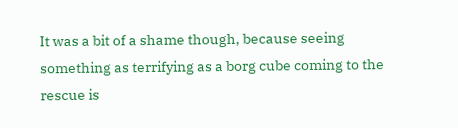It was a bit of a shame though, because seeing something as terrifying as a borg cube coming to the rescue is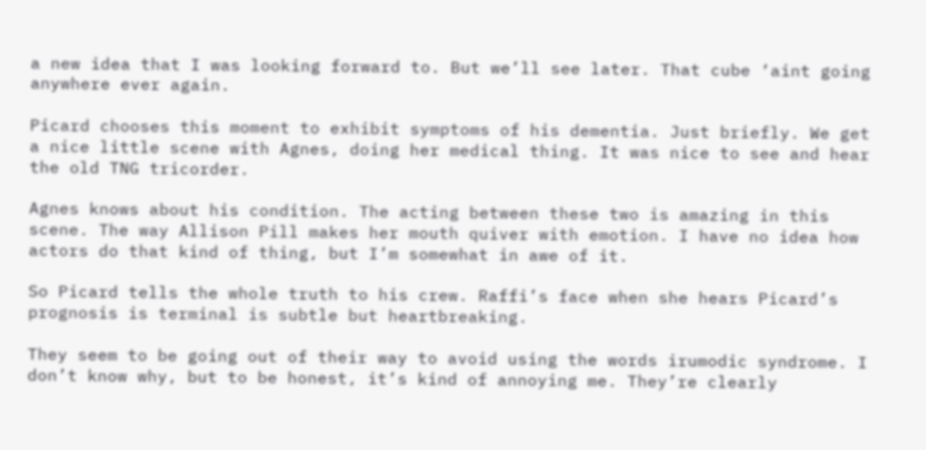a new idea that I was looking forward to. But we’ll see later. That cube ‘aint going anywhere ever again.

Picard chooses this moment to exhibit symptoms of his dementia. Just briefly. We get a nice little scene with Agnes, doing her medical thing. It was nice to see and hear the old TNG tricorder.

Agnes knows about his condition. The acting between these two is amazing in this scene. The way Allison Pill makes her mouth quiver with emotion. I have no idea how actors do that kind of thing, but I’m somewhat in awe of it.

So Picard tells the whole truth to his crew. Raffi’s face when she hears Picard’s prognosis is terminal is subtle but heartbreaking.

They seem to be going out of their way to avoid using the words irumodic syndrome. I don’t know why, but to be honest, it’s kind of annoying me. They’re clearly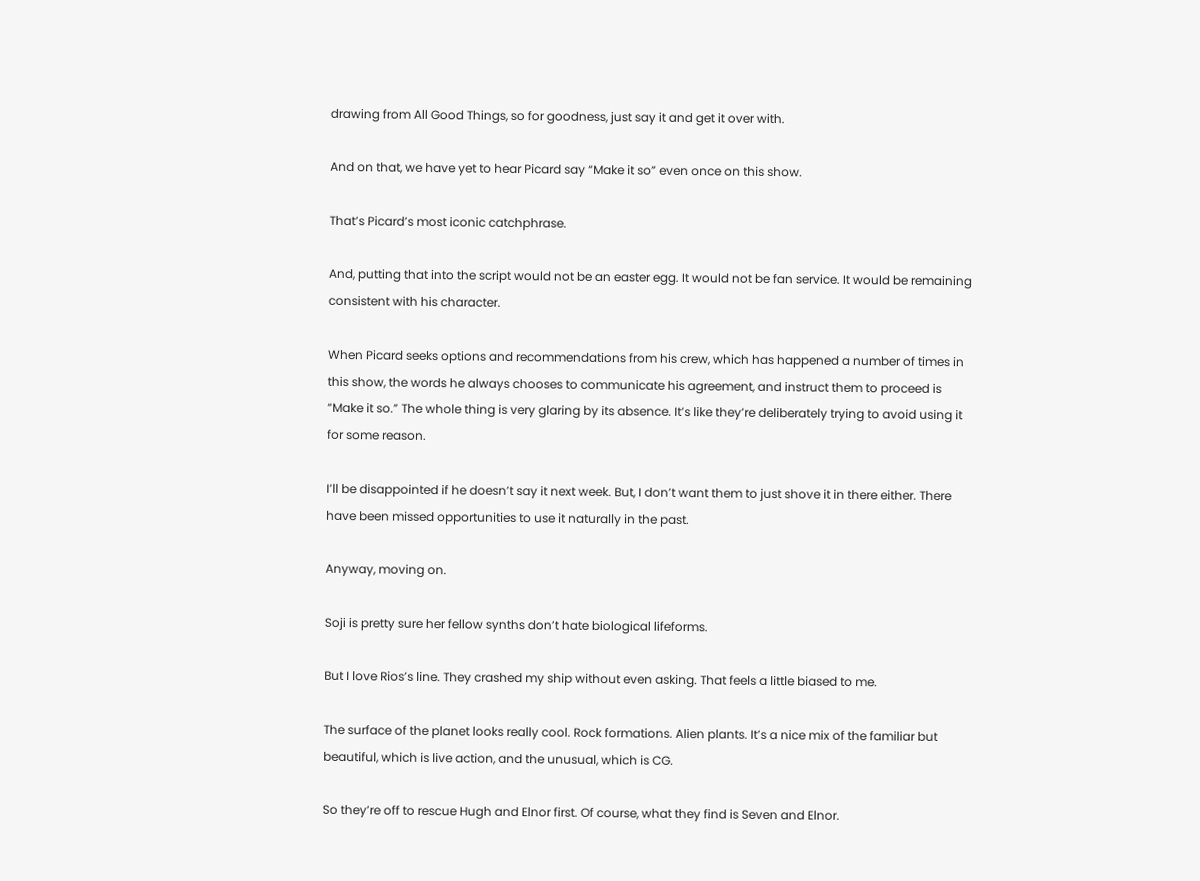drawing from All Good Things, so for goodness, just say it and get it over with.

And on that, we have yet to hear Picard say “Make it so” even once on this show.

That’s Picard’s most iconic catchphrase.

And, putting that into the script would not be an easter egg. It would not be fan service. It would be remaining consistent with his character.

When Picard seeks options and recommendations from his crew, which has happened a number of times in this show, the words he always chooses to communicate his agreement, and instruct them to proceed is “Make it so.” The whole thing is very glaring by its absence. It’s like they’re deliberately trying to avoid using it for some reason.

I’ll be disappointed if he doesn’t say it next week. But, I don’t want them to just shove it in there either. There have been missed opportunities to use it naturally in the past.

Anyway, moving on.

Soji is pretty sure her fellow synths don’t hate biological lifeforms.

But I love Rios’s line. They crashed my ship without even asking. That feels a little biased to me.

The surface of the planet looks really cool. Rock formations. Alien plants. It’s a nice mix of the familiar but beautiful, which is live action, and the unusual, which is CG.

So they’re off to rescue Hugh and Elnor first. Of course, what they find is Seven and Elnor.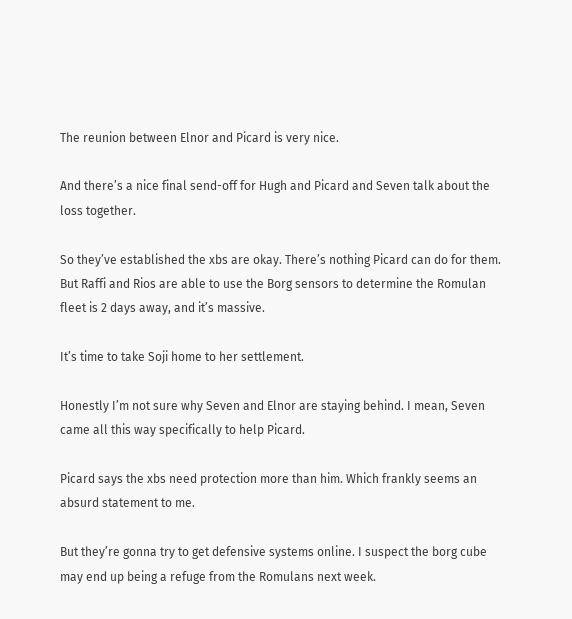The reunion between Elnor and Picard is very nice.

And there’s a nice final send-off for Hugh and Picard and Seven talk about the loss together.

So they’ve established the xbs are okay. There’s nothing Picard can do for them. But Raffi and Rios are able to use the Borg sensors to determine the Romulan fleet is 2 days away, and it’s massive.

It’s time to take Soji home to her settlement.

Honestly I’m not sure why Seven and Elnor are staying behind. I mean, Seven came all this way specifically to help Picard.

Picard says the xbs need protection more than him. Which frankly seems an absurd statement to me.

But they’re gonna try to get defensive systems online. I suspect the borg cube may end up being a refuge from the Romulans next week.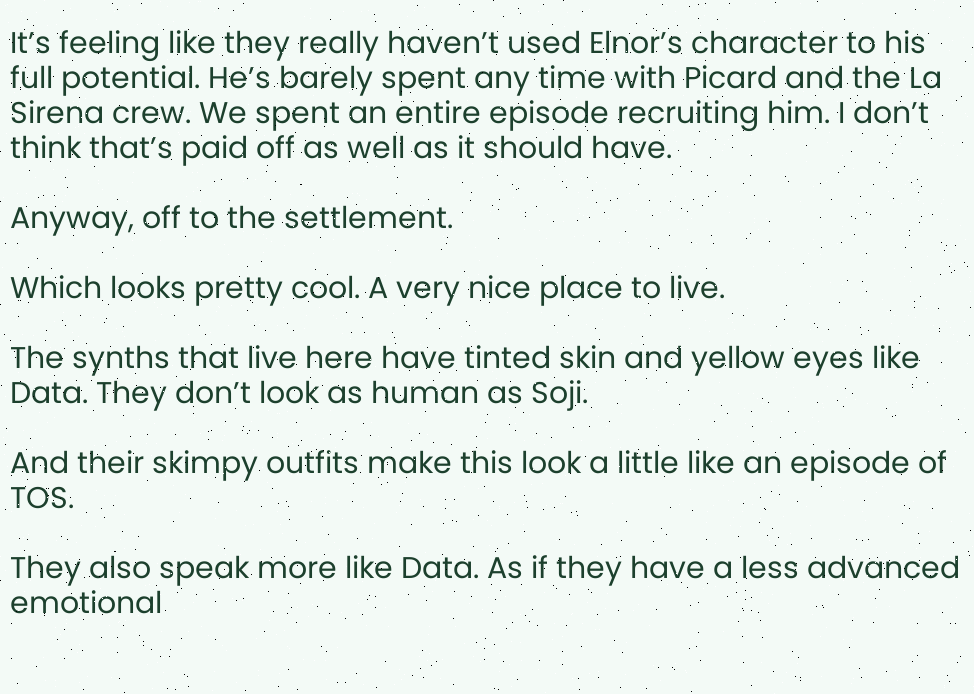It’s feeling like they really haven’t used Elnor’s character to his full potential. He’s barely spent any time with Picard and the La Sirena crew. We spent an entire episode recruiting him. I don’t think that’s paid off as well as it should have.

Anyway, off to the settlement.

Which looks pretty cool. A very nice place to live.

The synths that live here have tinted skin and yellow eyes like Data. They don’t look as human as Soji.

And their skimpy outfits make this look a little like an episode of TOS.

They also speak more like Data. As if they have a less advanced emotional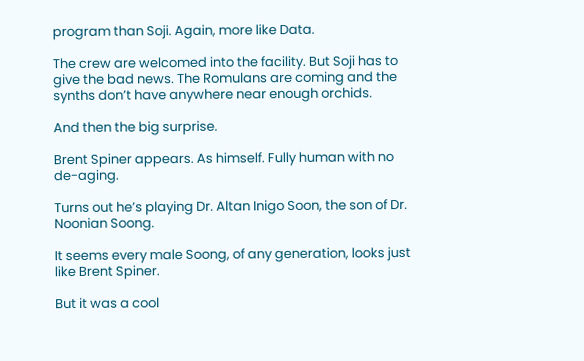program than Soji. Again, more like Data.

The crew are welcomed into the facility. But Soji has to give the bad news. The Romulans are coming and the synths don’t have anywhere near enough orchids.

And then the big surprise.

Brent Spiner appears. As himself. Fully human with no de-aging.

Turns out he’s playing Dr. Altan Inigo Soon, the son of Dr. Noonian Soong.

It seems every male Soong, of any generation, looks just like Brent Spiner.

But it was a cool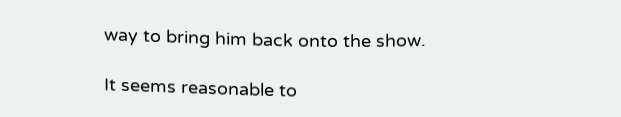way to bring him back onto the show.

It seems reasonable to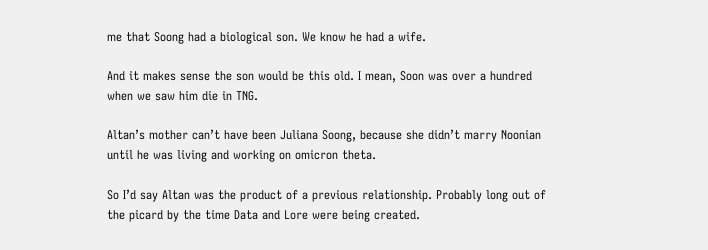me that Soong had a biological son. We know he had a wife.

And it makes sense the son would be this old. I mean, Soon was over a hundred when we saw him die in TNG.

Altan’s mother can’t have been Juliana Soong, because she didn’t marry Noonian until he was living and working on omicron theta.

So I’d say Altan was the product of a previous relationship. Probably long out of the picard by the time Data and Lore were being created.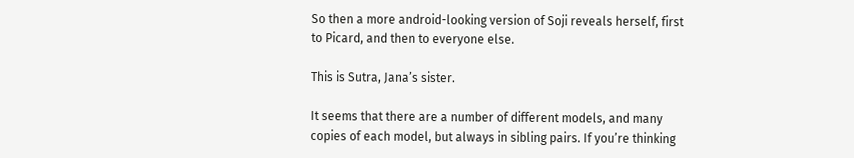So then a more android-looking version of Soji reveals herself, first to Picard, and then to everyone else.

This is Sutra, Jana’s sister.

It seems that there are a number of different models, and many copies of each model, but always in sibling pairs. If you’re thinking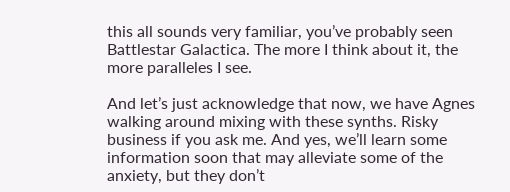this all sounds very familiar, you’ve probably seen Battlestar Galactica. The more I think about it, the more paralleles I see.

And let’s just acknowledge that now, we have Agnes walking around mixing with these synths. Risky business if you ask me. And yes, we’ll learn some information soon that may alleviate some of the anxiety, but they don’t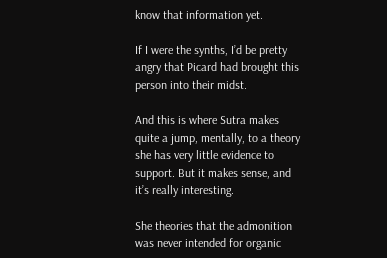know that information yet.

If I were the synths, I’d be pretty angry that Picard had brought this person into their midst.

And this is where Sutra makes quite a jump, mentally, to a theory she has very little evidence to support. But it makes sense, and it’s really interesting.

She theories that the admonition was never intended for organic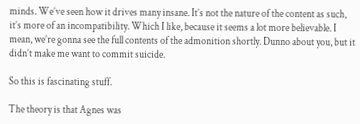minds. We’ve seen how it drives many insane. It’s not the nature of the content as such, it’s more of an incompatibility. Which I like, because it seems a lot more believable. I mean, we’re gonna see the full contents of the admonition shortly. Dunno about you, but it didn’t make me want to commit suicide.

So this is fascinating stuff.

The theory is that Agnes was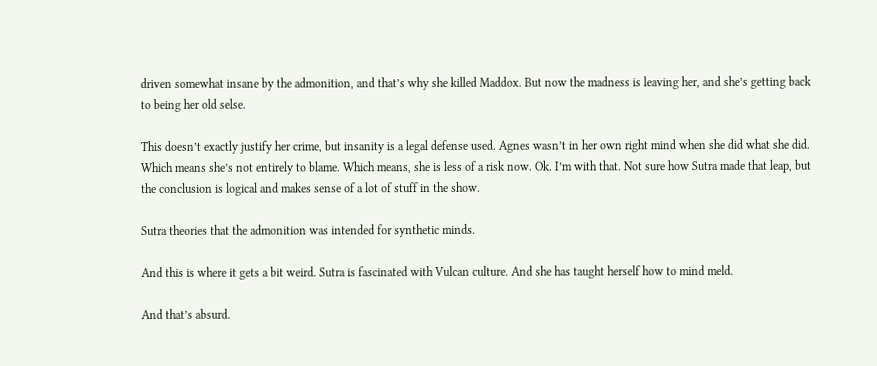driven somewhat insane by the admonition, and that’s why she killed Maddox. But now the madness is leaving her, and she’s getting back to being her old selse.

This doesn’t exactly justify her crime, but insanity is a legal defense used. Agnes wasn’t in her own right mind when she did what she did. Which means she’s not entirely to blame. Which means, she is less of a risk now. Ok. I’m with that. Not sure how Sutra made that leap, but the conclusion is logical and makes sense of a lot of stuff in the show.

Sutra theories that the admonition was intended for synthetic minds.

And this is where it gets a bit weird. Sutra is fascinated with Vulcan culture. And she has taught herself how to mind meld.

And that’s absurd.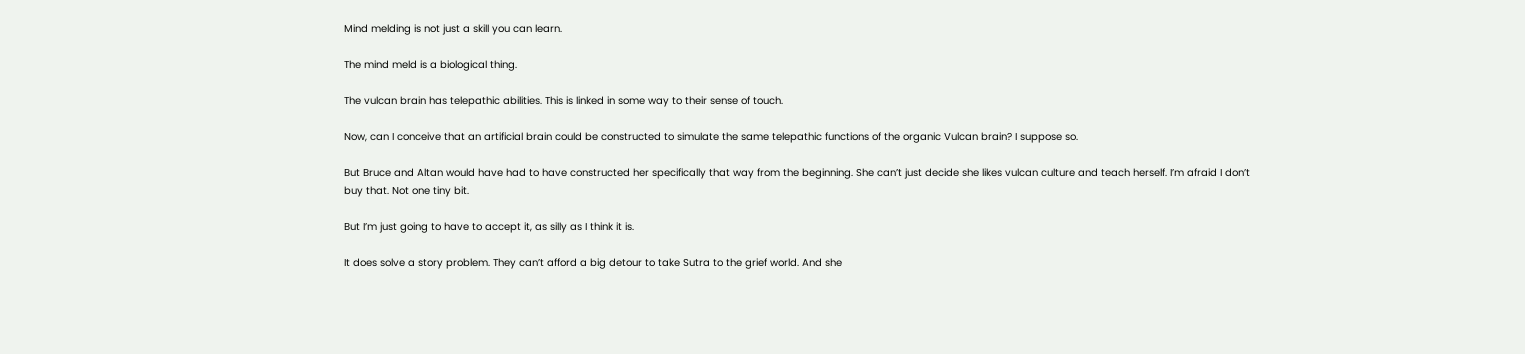Mind melding is not just a skill you can learn.

The mind meld is a biological thing.

The vulcan brain has telepathic abilities. This is linked in some way to their sense of touch.

Now, can I conceive that an artificial brain could be constructed to simulate the same telepathic functions of the organic Vulcan brain? I suppose so.

But Bruce and Altan would have had to have constructed her specifically that way from the beginning. She can’t just decide she likes vulcan culture and teach herself. I’m afraid I don’t buy that. Not one tiny bit.

But I’m just going to have to accept it, as silly as I think it is.

It does solve a story problem. They can’t afford a big detour to take Sutra to the grief world. And she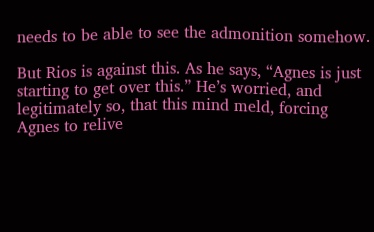needs to be able to see the admonition somehow.

But Rios is against this. As he says, “Agnes is just starting to get over this.” He’s worried, and legitimately so, that this mind meld, forcing Agnes to relive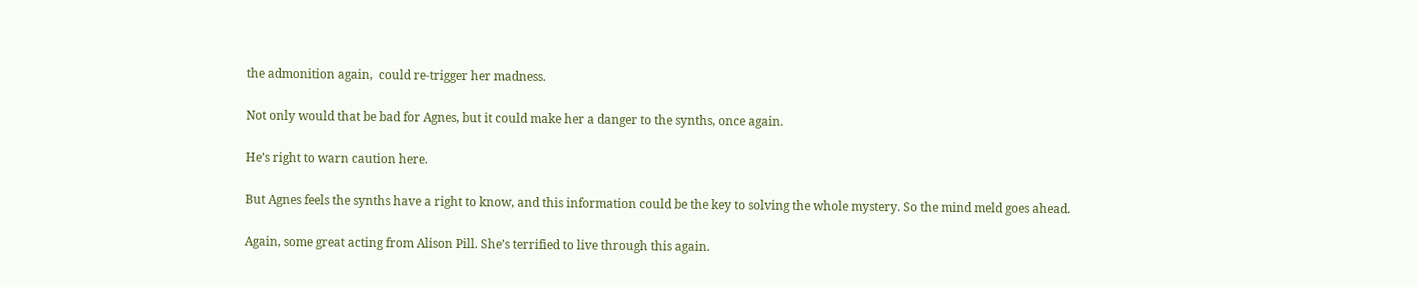the admonition again,  could re-trigger her madness.

Not only would that be bad for Agnes, but it could make her a danger to the synths, once again.

He’s right to warn caution here.

But Agnes feels the synths have a right to know, and this information could be the key to solving the whole mystery. So the mind meld goes ahead.

Again, some great acting from Alison Pill. She’s terrified to live through this again.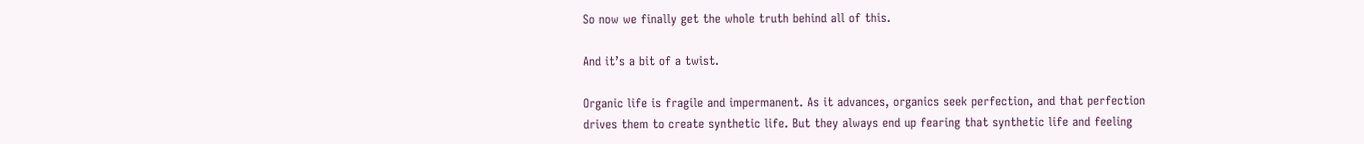So now we finally get the whole truth behind all of this.

And it’s a bit of a twist.

Organic life is fragile and impermanent. As it advances, organics seek perfection, and that perfection drives them to create synthetic life. But they always end up fearing that synthetic life and feeling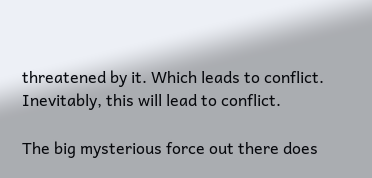threatened by it. Which leads to conflict. Inevitably, this will lead to conflict.

The big mysterious force out there does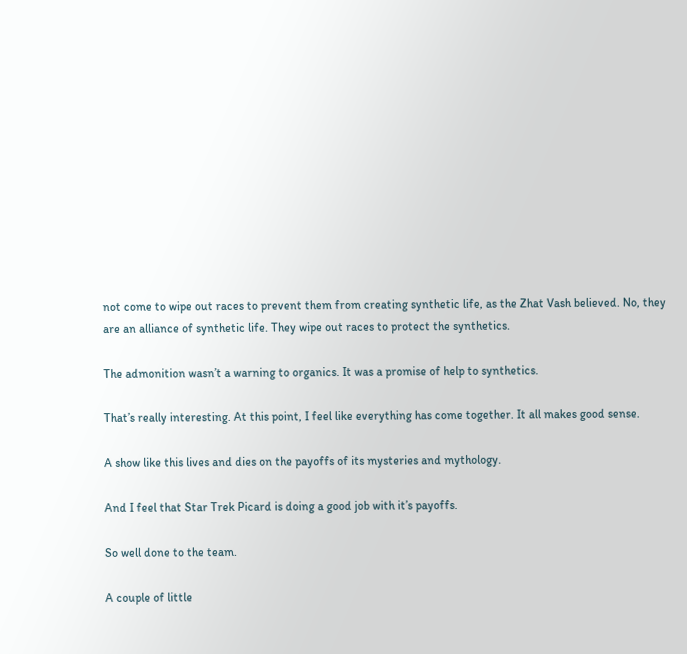not come to wipe out races to prevent them from creating synthetic life, as the Zhat Vash believed. No, they are an alliance of synthetic life. They wipe out races to protect the synthetics.

The admonition wasn’t a warning to organics. It was a promise of help to synthetics.

That’s really interesting. At this point, I feel like everything has come together. It all makes good sense.

A show like this lives and dies on the payoffs of its mysteries and mythology.

And I feel that Star Trek Picard is doing a good job with it’s payoffs.

So well done to the team.

A couple of little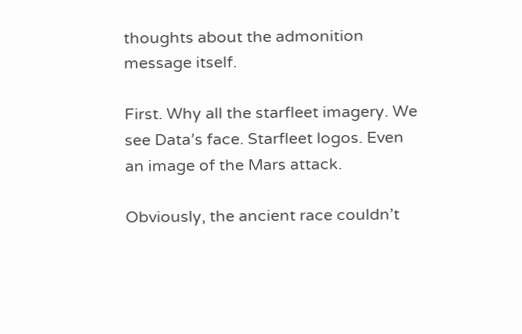thoughts about the admonition message itself.

First. Why all the starfleet imagery. We see Data’s face. Starfleet logos. Even an image of the Mars attack.

Obviously, the ancient race couldn’t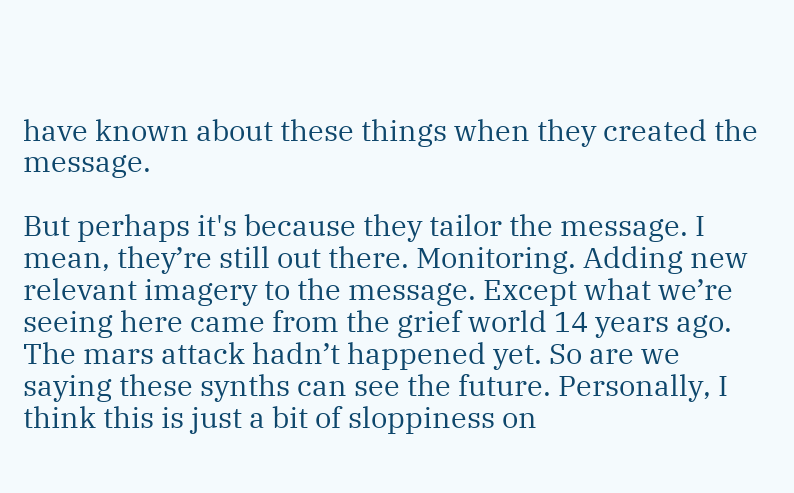have known about these things when they created the message.

But perhaps it's because they tailor the message. I mean, they’re still out there. Monitoring. Adding new relevant imagery to the message. Except what we’re seeing here came from the grief world 14 years ago. The mars attack hadn’t happened yet. So are we saying these synths can see the future. Personally, I think this is just a bit of sloppiness on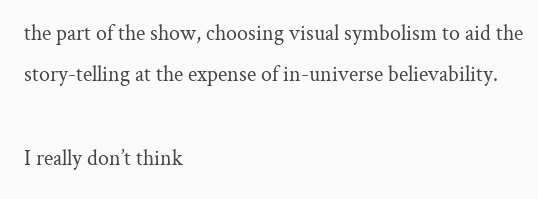the part of the show, choosing visual symbolism to aid the story-telling at the expense of in-universe believability.

I really don’t think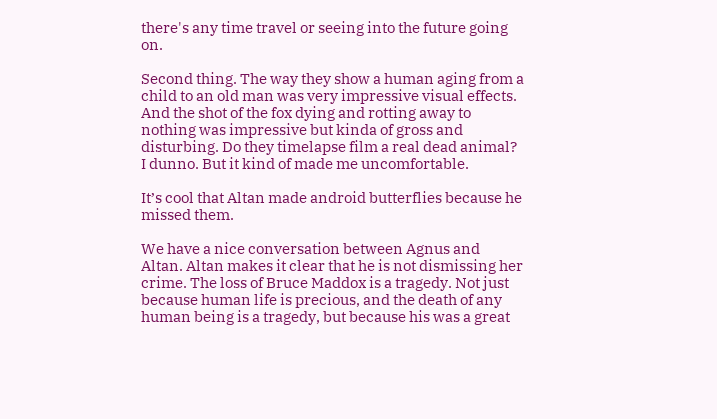there's any time travel or seeing into the future going on.

Second thing. The way they show a human aging from a child to an old man was very impressive visual effects. And the shot of the fox dying and rotting away to nothing was impressive but kinda of gross and disturbing. Do they timelapse film a real dead animal? I dunno. But it kind of made me uncomfortable.

It’s cool that Altan made android butterflies because he missed them.

We have a nice conversation between Agnus and Altan. Altan makes it clear that he is not dismissing her crime. The loss of Bruce Maddox is a tragedy. Not just because human life is precious, and the death of any human being is a tragedy, but because his was a great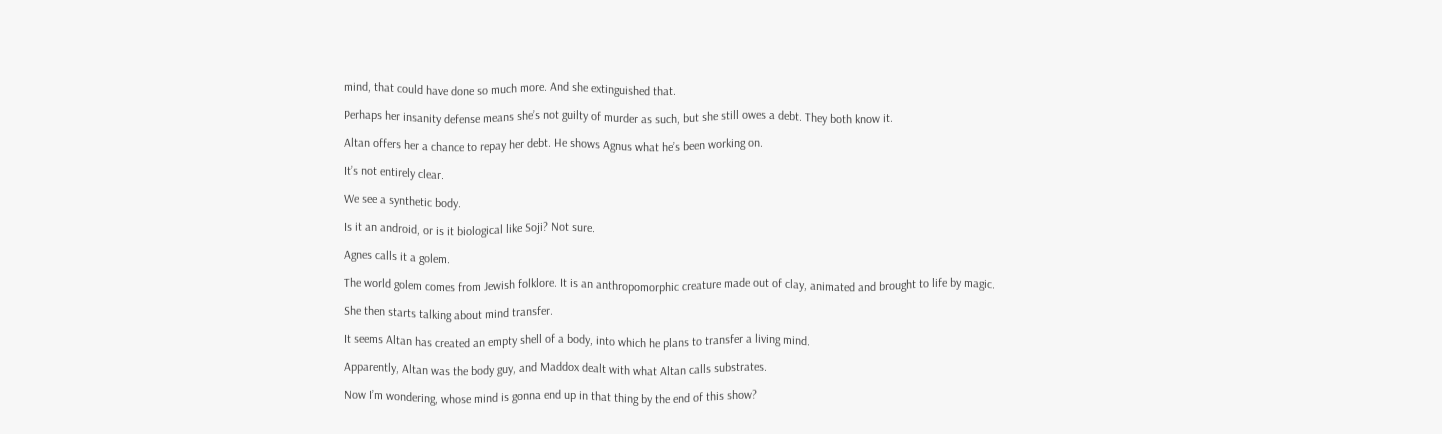mind, that could have done so much more. And she extinguished that.

Perhaps her insanity defense means she’s not guilty of murder as such, but she still owes a debt. They both know it.

Altan offers her a chance to repay her debt. He shows Agnus what he’s been working on.

It’s not entirely clear.

We see a synthetic body.

Is it an android, or is it biological like Soji? Not sure.

Agnes calls it a golem.

The world golem comes from Jewish folklore. It is an anthropomorphic creature made out of clay, animated and brought to life by magic.

She then starts talking about mind transfer.

It seems Altan has created an empty shell of a body, into which he plans to transfer a living mind.

Apparently, Altan was the body guy, and Maddox dealt with what Altan calls substrates.

Now I’m wondering, whose mind is gonna end up in that thing by the end of this show?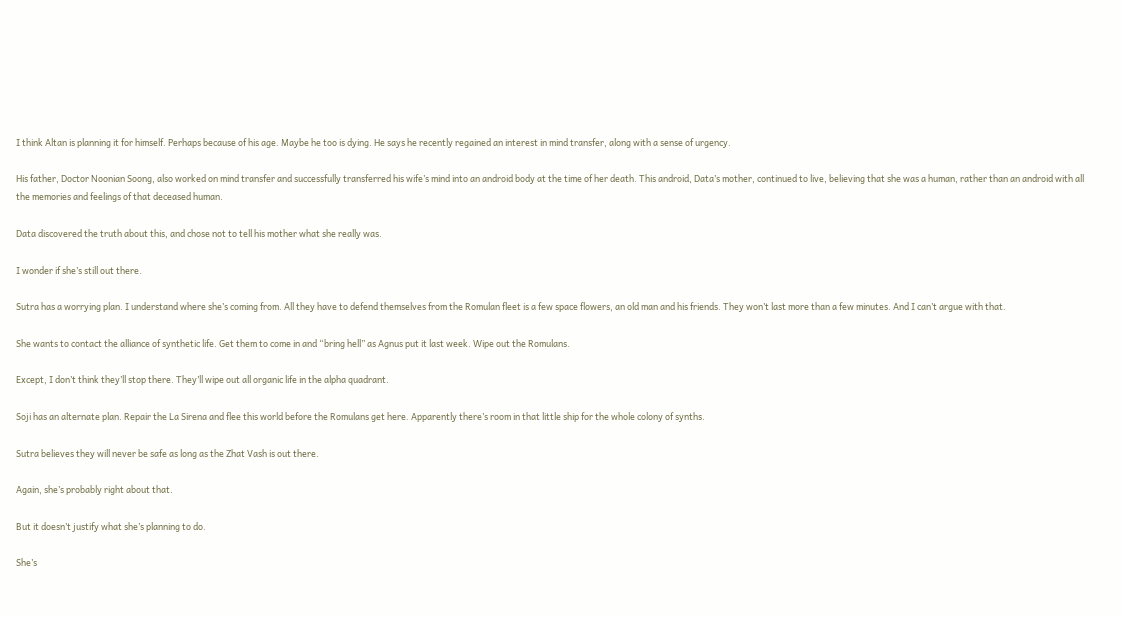I think Altan is planning it for himself. Perhaps because of his age. Maybe he too is dying. He says he recently regained an interest in mind transfer, along with a sense of urgency.

His father, Doctor Noonian Soong, also worked on mind transfer and successfully transferred his wife’s mind into an android body at the time of her death. This android, Data’s mother, continued to live, believing that she was a human, rather than an android with all the memories and feelings of that deceased human.

Data discovered the truth about this, and chose not to tell his mother what she really was.

I wonder if she’s still out there.

Sutra has a worrying plan. I understand where she’s coming from. All they have to defend themselves from the Romulan fleet is a few space flowers, an old man and his friends. They won’t last more than a few minutes. And I can’t argue with that.

She wants to contact the alliance of synthetic life. Get them to come in and “bring hell” as Agnus put it last week. Wipe out the Romulans.

Except, I don’t think they’ll stop there. They’ll wipe out all organic life in the alpha quadrant.

Soji has an alternate plan. Repair the La Sirena and flee this world before the Romulans get here. Apparently there’s room in that little ship for the whole colony of synths.

Sutra believes they will never be safe as long as the Zhat Vash is out there.

Again, she’s probably right about that.

But it doesn’t justify what she’s planning to do.

She’s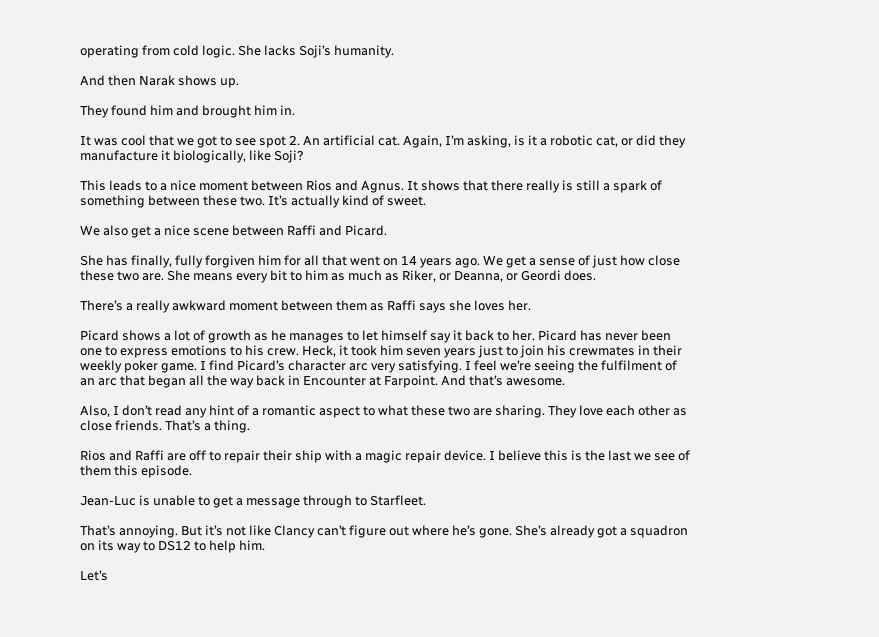operating from cold logic. She lacks Soji’s humanity.

And then Narak shows up.

They found him and brought him in.

It was cool that we got to see spot 2. An artificial cat. Again, I’m asking, is it a robotic cat, or did they manufacture it biologically, like Soji?

This leads to a nice moment between Rios and Agnus. It shows that there really is still a spark of something between these two. It’s actually kind of sweet.

We also get a nice scene between Raffi and Picard.

She has finally, fully forgiven him for all that went on 14 years ago. We get a sense of just how close these two are. She means every bit to him as much as Riker, or Deanna, or Geordi does.

There’s a really awkward moment between them as Raffi says she loves her.

Picard shows a lot of growth as he manages to let himself say it back to her. Picard has never been one to express emotions to his crew. Heck, it took him seven years just to join his crewmates in their weekly poker game. I find Picard’s character arc very satisfying. I feel we’re seeing the fulfilment of an arc that began all the way back in Encounter at Farpoint. And that’s awesome.

Also, I don’t read any hint of a romantic aspect to what these two are sharing. They love each other as close friends. That’s a thing.

Rios and Raffi are off to repair their ship with a magic repair device. I believe this is the last we see of them this episode.

Jean-Luc is unable to get a message through to Starfleet.

That’s annoying. But it’s not like Clancy can’t figure out where he’s gone. She’s already got a squadron on its way to DS12 to help him.

Let’s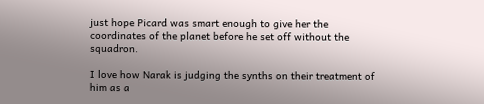just hope Picard was smart enough to give her the coordinates of the planet before he set off without the squadron.

I love how Narak is judging the synths on their treatment of him as a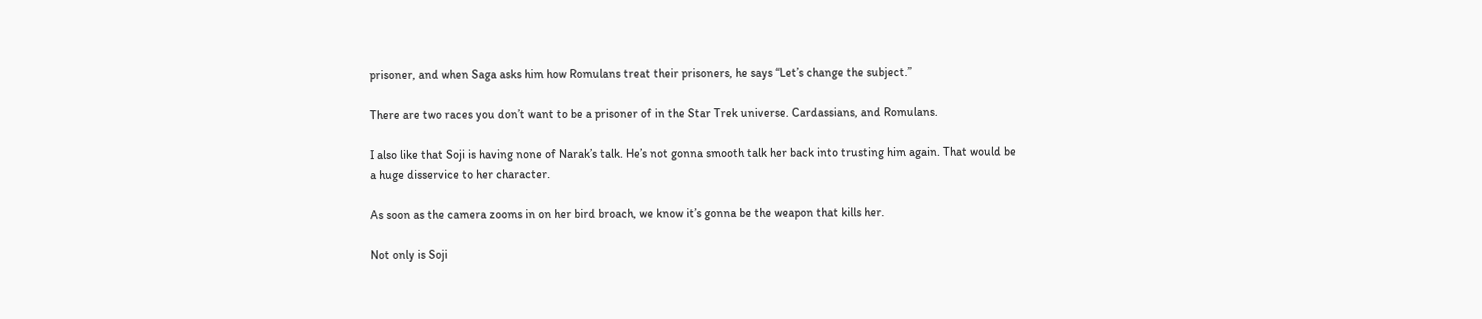prisoner, and when Saga asks him how Romulans treat their prisoners, he says “Let’s change the subject.”

There are two races you don’t want to be a prisoner of in the Star Trek universe. Cardassians, and Romulans.

I also like that Soji is having none of Narak’s talk. He’s not gonna smooth talk her back into trusting him again. That would be a huge disservice to her character.

As soon as the camera zooms in on her bird broach, we know it’s gonna be the weapon that kills her.

Not only is Soji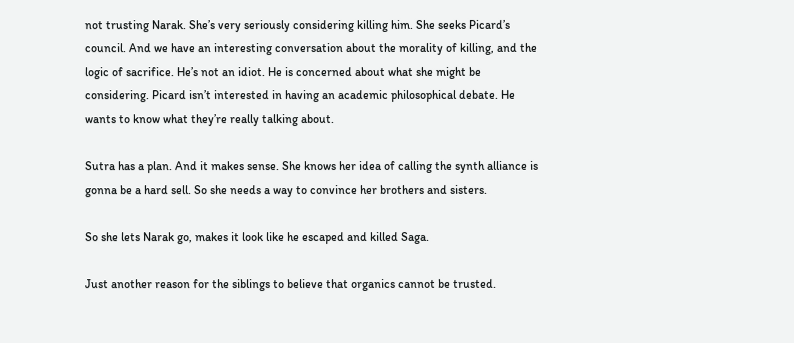not trusting Narak. She’s very seriously considering killing him. She seeks Picard’s council. And we have an interesting conversation about the morality of killing, and the logic of sacrifice. He’s not an idiot. He is concerned about what she might be considering. Picard isn’t interested in having an academic philosophical debate. He wants to know what they’re really talking about.

Sutra has a plan. And it makes sense. She knows her idea of calling the synth alliance is gonna be a hard sell. So she needs a way to convince her brothers and sisters.

So she lets Narak go, makes it look like he escaped and killed Saga.

Just another reason for the siblings to believe that organics cannot be trusted.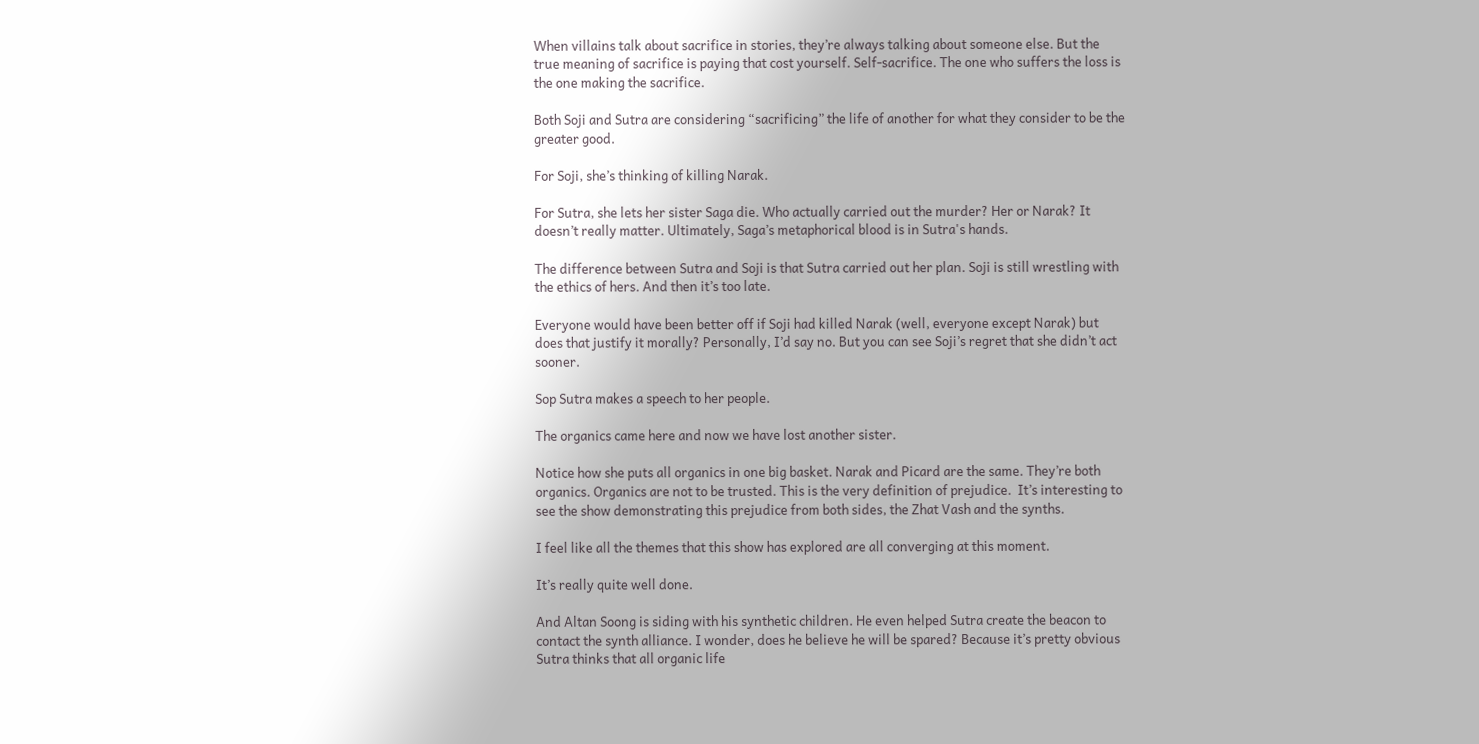When villains talk about sacrifice in stories, they’re always talking about someone else. But the true meaning of sacrifice is paying that cost yourself. Self-sacrifice. The one who suffers the loss is the one making the sacrifice.

Both Soji and Sutra are considering “sacrificing” the life of another for what they consider to be the greater good.

For Soji, she’s thinking of killing Narak.

For Sutra, she lets her sister Saga die. Who actually carried out the murder? Her or Narak? It doesn’t really matter. Ultimately, Saga’s metaphorical blood is in Sutra's hands.

The difference between Sutra and Soji is that Sutra carried out her plan. Soji is still wrestling with the ethics of hers. And then it’s too late.

Everyone would have been better off if Soji had killed Narak (well, everyone except Narak) but does that justify it morally? Personally, I’d say no. But you can see Soji’s regret that she didn’t act sooner.

Sop Sutra makes a speech to her people.

The organics came here and now we have lost another sister.

Notice how she puts all organics in one big basket. Narak and Picard are the same. They’re both organics. Organics are not to be trusted. This is the very definition of prejudice.  It’s interesting to see the show demonstrating this prejudice from both sides, the Zhat Vash and the synths.

I feel like all the themes that this show has explored are all converging at this moment.

It’s really quite well done.

And Altan Soong is siding with his synthetic children. He even helped Sutra create the beacon to contact the synth alliance. I wonder, does he believe he will be spared? Because it’s pretty obvious Sutra thinks that all organic life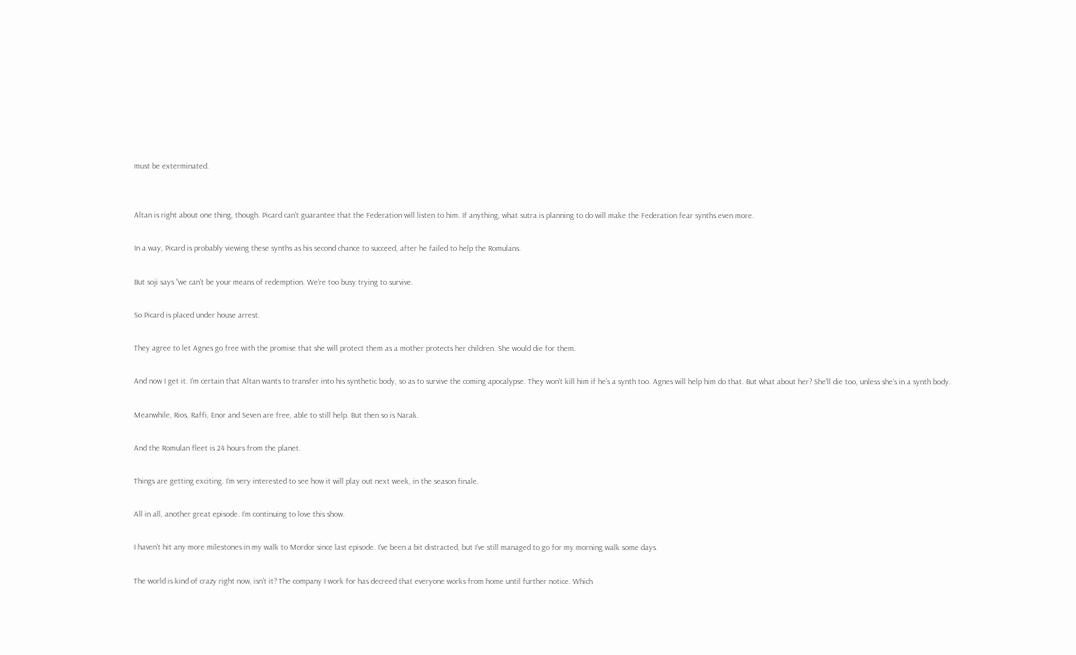must be exterminated.


Altan is right about one thing, though. Picard can’t guarantee that the Federation will listen to him. If anything, what sutra is planning to do will make the Federation fear synths even more.

In a way, Picard is probably viewing these synths as his second chance to succeed, after he failed to help the Romulans.

But soji says “we can’t be your means of redemption. We’re too busy trying to survive.

So Picard is placed under house arrest.

They agree to let Agnes go free with the promise that she will protect them as a mother protects her children. She would die for them.

And now I get it. I’m certain that Altan wants to transfer into his synthetic body, so as to survive the coming apocalypse. They won’t kill him if he’s a synth too. Agnes will help him do that. But what about her? She’ll die too, unless she’s in a synth body.

Meanwhile, Rios, Raffi, Enor and Seven are free, able to still help. But then so is Narak.

And the Romulan fleet is 24 hours from the planet.

Things are getting exciting. I’m very interested to see how it will play out next week, in the season finale.

All in all, another great episode. I’m continuing to love this show.

I haven’t hit any more milestones in my walk to Mordor since last episode. I’ve been a bit distracted, but I’ve still managed to go for my morning walk some days.

The world is kind of crazy right now, isn’t it? The company I work for has decreed that everyone works from home until further notice. Which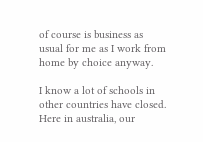of course is business as usual for me as I work from home by choice anyway.

I know a lot of schools in other countries have closed. Here in australia, our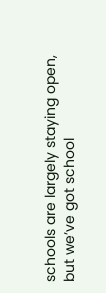schools are largely staying open, but we’ve got school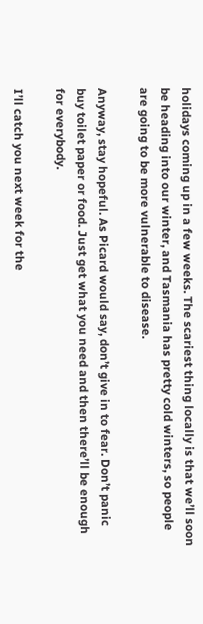holidays coming up in a few weeks. The scariest thing locally is that we’ll soon be heading into our winter, and Tasmania has pretty cold winters, so people are going to be more vulnerable to disease.

Anyway, stay hopeful. As Picard would say, don’t give in to fear. Don’t panic buy toilet paper or food. Just get what you need and then there’ll be enough for everybody.

I’ll catch you next week for the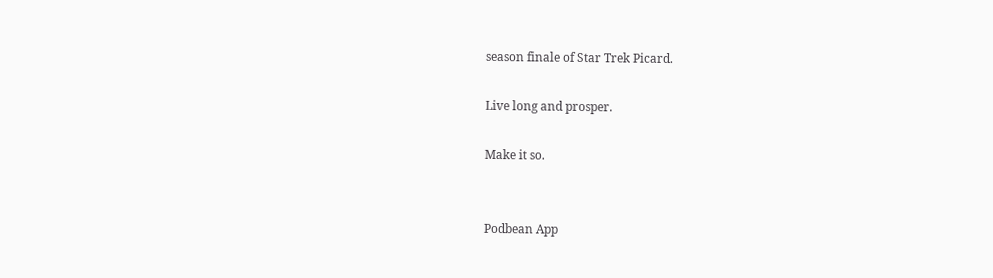season finale of Star Trek Picard.

Live long and prosper.

Make it so.


Podbean App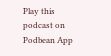Play this podcast on Podbean App